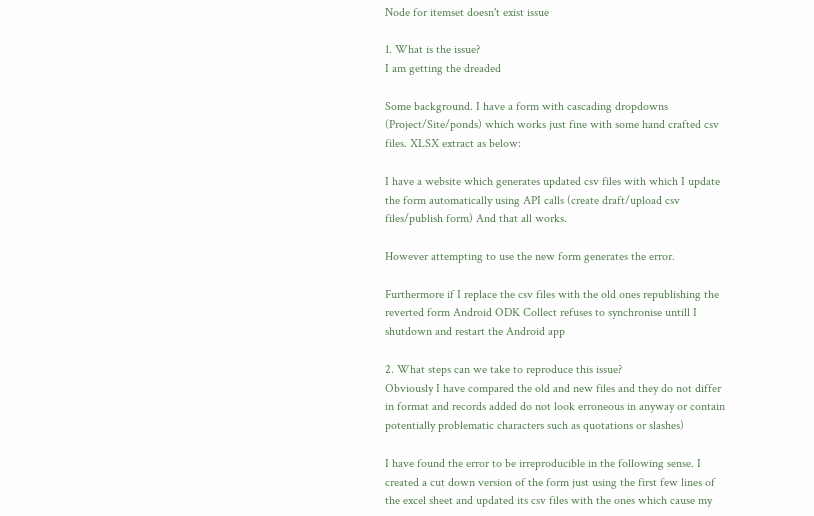Node for itemset doesn't exist issue

1. What is the issue?
I am getting the dreaded

Some background. I have a form with cascading dropdowns (Project/Site/ponds) which works just fine with some hand crafted csv files. XLSX extract as below:

I have a website which generates updated csv files with which I update the form automatically using API calls (create draft/upload csv files/publish form) And that all works.

However attempting to use the new form generates the error.

Furthermore if I replace the csv files with the old ones republishing the reverted form Android ODK Collect refuses to synchronise untill I shutdown and restart the Android app

2. What steps can we take to reproduce this issue?
Obviously I have compared the old and new files and they do not differ in format and records added do not look erroneous in anyway or contain potentially problematic characters such as quotations or slashes)

I have found the error to be irreproducible in the following sense. I created a cut down version of the form just using the first few lines of the excel sheet and updated its csv files with the ones which cause my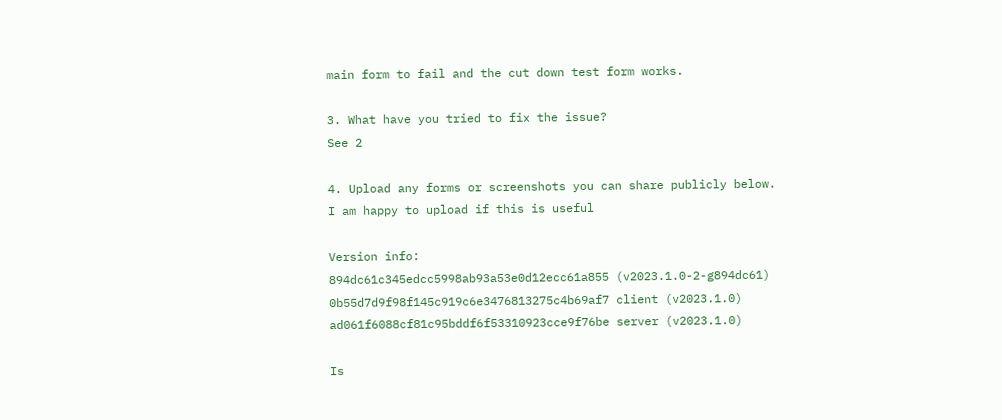main form to fail and the cut down test form works.

3. What have you tried to fix the issue?
See 2

4. Upload any forms or screenshots you can share publicly below.
I am happy to upload if this is useful

Version info:
894dc61c345edcc5998ab93a53e0d12ecc61a855 (v2023.1.0-2-g894dc61)
0b55d7d9f98f145c919c6e3476813275c4b69af7 client (v2023.1.0)
ad061f6088cf81c95bddf6f53310923cce9f76be server (v2023.1.0)

Is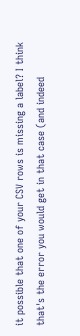it possible that one of your CSV rows is missing a label? I think that's the error you would get in that case (and indeed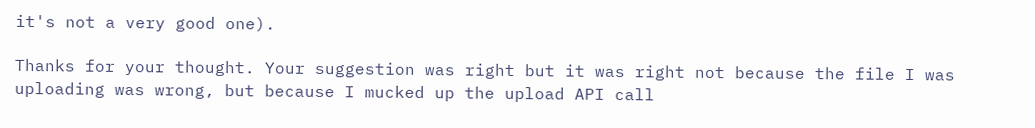it's not a very good one).

Thanks for your thought. Your suggestion was right but it was right not because the file I was uploading was wrong, but because I mucked up the upload API call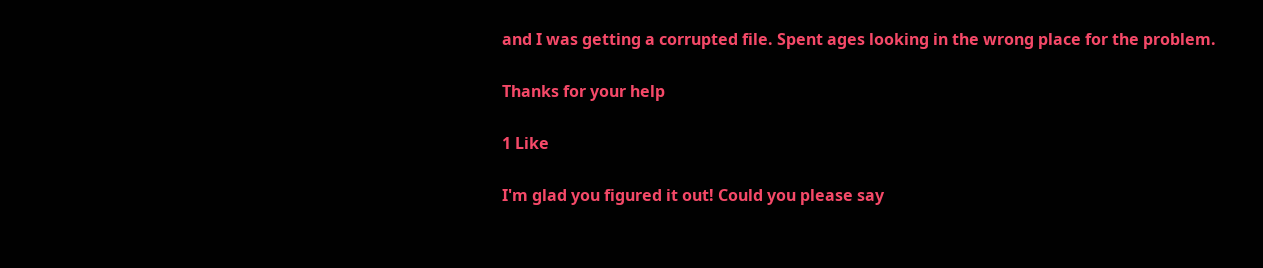and I was getting a corrupted file. Spent ages looking in the wrong place for the problem.

Thanks for your help

1 Like

I'm glad you figured it out! Could you please say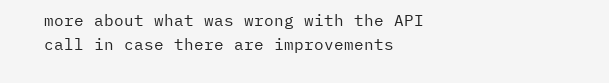more about what was wrong with the API call in case there are improvements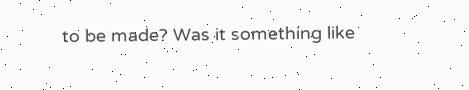to be made? Was it something like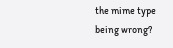the mime type being wrong?